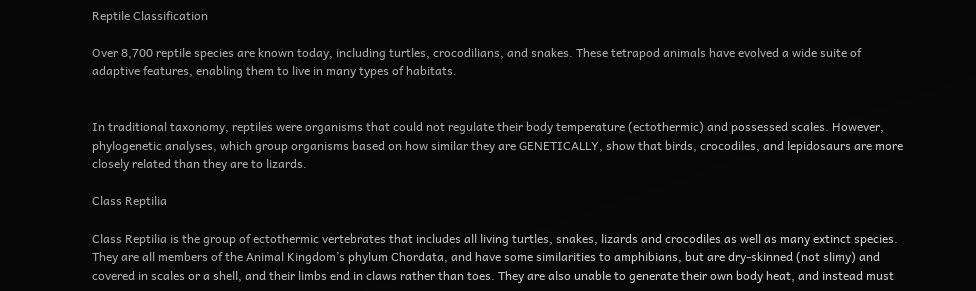Reptile Classification

Over 8,700 reptile species are known today, including turtles, crocodilians, and snakes. These tetrapod animals have evolved a wide suite of adaptive features, enabling them to live in many types of habitats.


In traditional taxonomy, reptiles were organisms that could not regulate their body temperature (ectothermic) and possessed scales. However, phylogenetic analyses, which group organisms based on how similar they are GENETICALLY, show that birds, crocodiles, and lepidosaurs are more closely related than they are to lizards.

Class Reptilia

Class Reptilia is the group of ectothermic vertebrates that includes all living turtles, snakes, lizards and crocodiles as well as many extinct species. They are all members of the Animal Kingdom’s phylum Chordata, and have some similarities to amphibians, but are dry-skinned (not slimy) and covered in scales or a shell, and their limbs end in claws rather than toes. They are also unable to generate their own body heat, and instead must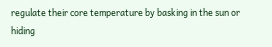regulate their core temperature by basking in the sun or hiding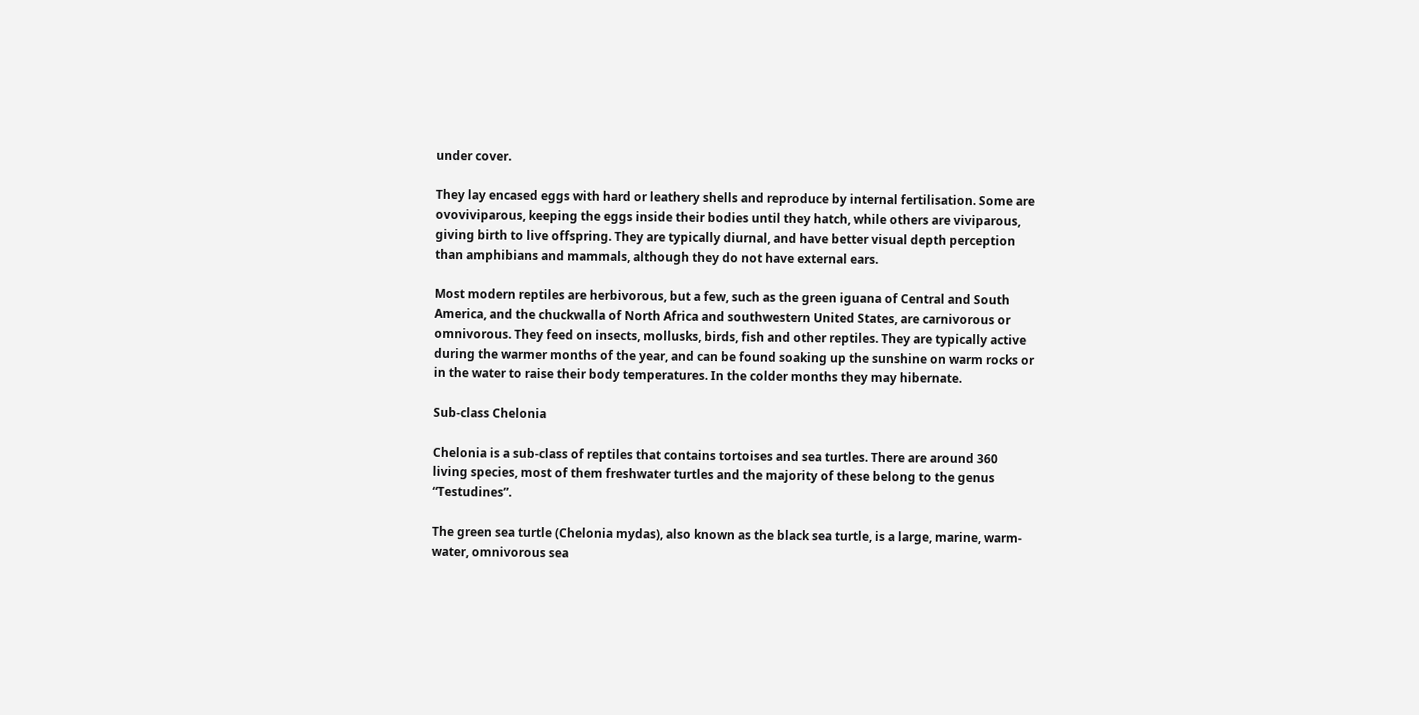under cover.

They lay encased eggs with hard or leathery shells and reproduce by internal fertilisation. Some are ovoviviparous, keeping the eggs inside their bodies until they hatch, while others are viviparous, giving birth to live offspring. They are typically diurnal, and have better visual depth perception than amphibians and mammals, although they do not have external ears.

Most modern reptiles are herbivorous, but a few, such as the green iguana of Central and South America, and the chuckwalla of North Africa and southwestern United States, are carnivorous or omnivorous. They feed on insects, mollusks, birds, fish and other reptiles. They are typically active during the warmer months of the year, and can be found soaking up the sunshine on warm rocks or in the water to raise their body temperatures. In the colder months they may hibernate.

Sub-class Chelonia

Chelonia is a sub-class of reptiles that contains tortoises and sea turtles. There are around 360 living species, most of them freshwater turtles and the majority of these belong to the genus “Testudines”.

The green sea turtle (Chelonia mydas), also known as the black sea turtle, is a large, marine, warm-water, omnivorous sea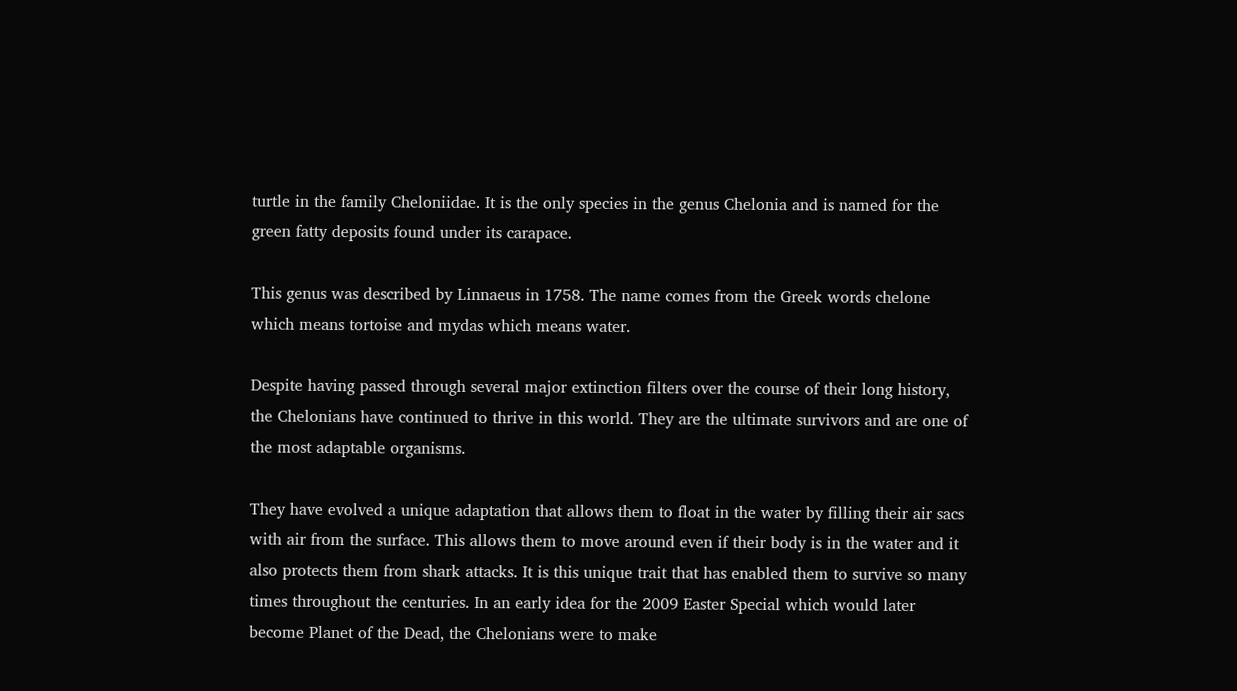turtle in the family Cheloniidae. It is the only species in the genus Chelonia and is named for the green fatty deposits found under its carapace.

This genus was described by Linnaeus in 1758. The name comes from the Greek words chelone which means tortoise and mydas which means water.

Despite having passed through several major extinction filters over the course of their long history, the Chelonians have continued to thrive in this world. They are the ultimate survivors and are one of the most adaptable organisms.

They have evolved a unique adaptation that allows them to float in the water by filling their air sacs with air from the surface. This allows them to move around even if their body is in the water and it also protects them from shark attacks. It is this unique trait that has enabled them to survive so many times throughout the centuries. In an early idea for the 2009 Easter Special which would later become Planet of the Dead, the Chelonians were to make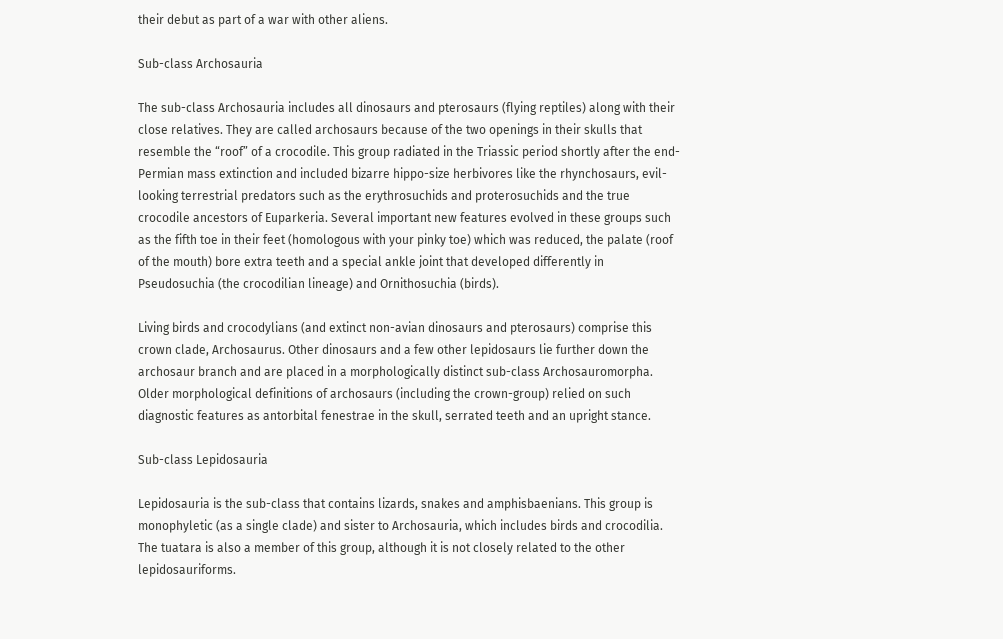their debut as part of a war with other aliens.

Sub-class Archosauria

The sub-class Archosauria includes all dinosaurs and pterosaurs (flying reptiles) along with their close relatives. They are called archosaurs because of the two openings in their skulls that resemble the “roof” of a crocodile. This group radiated in the Triassic period shortly after the end-Permian mass extinction and included bizarre hippo-size herbivores like the rhynchosaurs, evil-looking terrestrial predators such as the erythrosuchids and proterosuchids and the true crocodile ancestors of Euparkeria. Several important new features evolved in these groups such as the fifth toe in their feet (homologous with your pinky toe) which was reduced, the palate (roof of the mouth) bore extra teeth and a special ankle joint that developed differently in Pseudosuchia (the crocodilian lineage) and Ornithosuchia (birds).

Living birds and crocodylians (and extinct non-avian dinosaurs and pterosaurs) comprise this crown clade, Archosaurus. Other dinosaurs and a few other lepidosaurs lie further down the archosaur branch and are placed in a morphologically distinct sub-class Archosauromorpha. Older morphological definitions of archosaurs (including the crown-group) relied on such diagnostic features as antorbital fenestrae in the skull, serrated teeth and an upright stance.

Sub-class Lepidosauria

Lepidosauria is the sub-class that contains lizards, snakes and amphisbaenians. This group is monophyletic (as a single clade) and sister to Archosauria, which includes birds and crocodilia. The tuatara is also a member of this group, although it is not closely related to the other lepidosauriforms.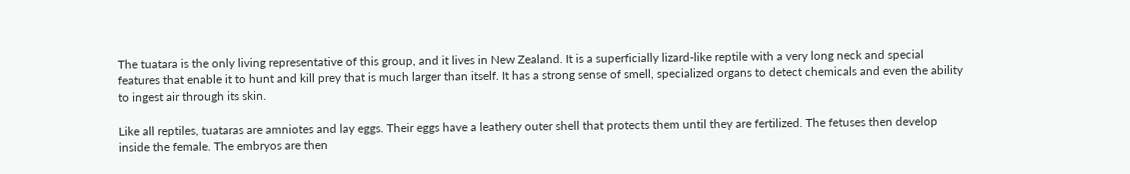The tuatara is the only living representative of this group, and it lives in New Zealand. It is a superficially lizard-like reptile with a very long neck and special features that enable it to hunt and kill prey that is much larger than itself. It has a strong sense of smell, specialized organs to detect chemicals and even the ability to ingest air through its skin.

Like all reptiles, tuataras are amniotes and lay eggs. Their eggs have a leathery outer shell that protects them until they are fertilized. The fetuses then develop inside the female. The embryos are then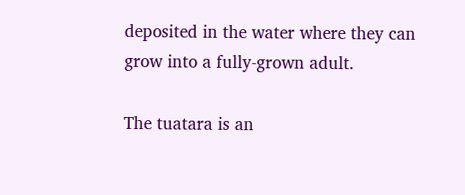deposited in the water where they can grow into a fully-grown adult.

The tuatara is an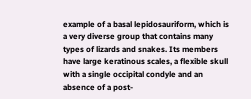example of a basal lepidosauriform, which is a very diverse group that contains many types of lizards and snakes. Its members have large keratinous scales, a flexible skull with a single occipital condyle and an absence of a post-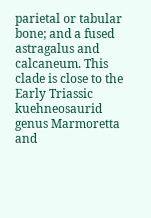parietal or tabular bone; and a fused astragalus and calcaneum. This clade is close to the Early Triassic kuehneosaurid genus Marmoretta and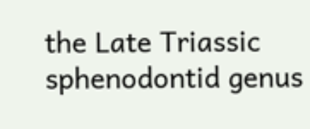the Late Triassic sphenodontid genus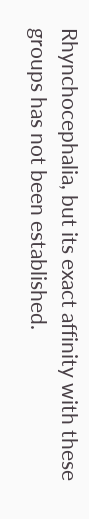Rhynchocephalia, but its exact affinity with these groups has not been established.